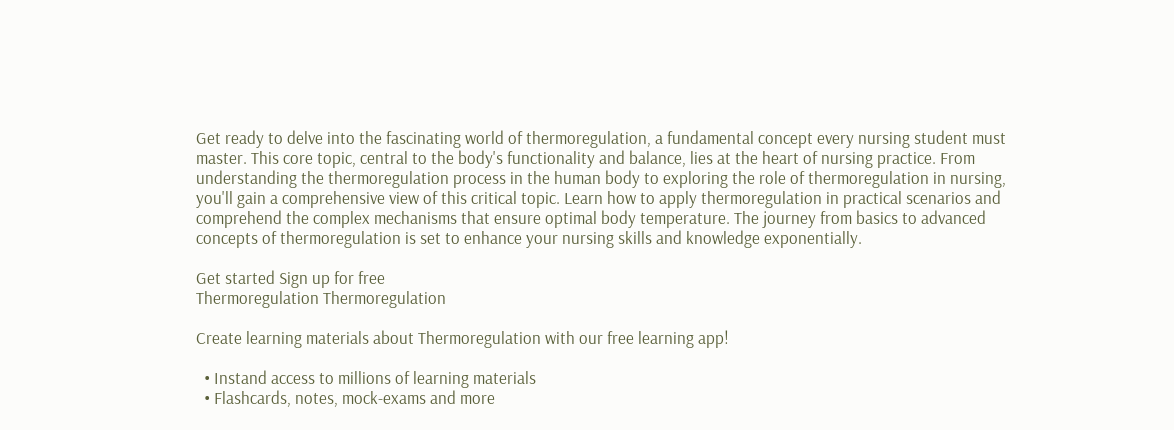Get ready to delve into the fascinating world of thermoregulation, a fundamental concept every nursing student must master. This core topic, central to the body's functionality and balance, lies at the heart of nursing practice. From understanding the thermoregulation process in the human body to exploring the role of thermoregulation in nursing, you'll gain a comprehensive view of this critical topic. Learn how to apply thermoregulation in practical scenarios and comprehend the complex mechanisms that ensure optimal body temperature. The journey from basics to advanced concepts of thermoregulation is set to enhance your nursing skills and knowledge exponentially.

Get started Sign up for free
Thermoregulation Thermoregulation

Create learning materials about Thermoregulation with our free learning app!

  • Instand access to millions of learning materials
  • Flashcards, notes, mock-exams and more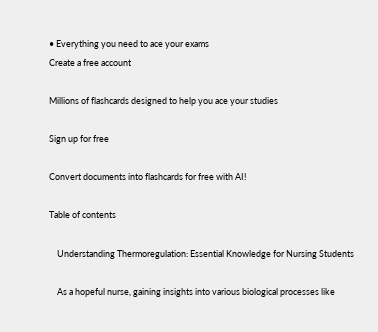• Everything you need to ace your exams
Create a free account

Millions of flashcards designed to help you ace your studies

Sign up for free

Convert documents into flashcards for free with AI!

Table of contents

    Understanding Thermoregulation: Essential Knowledge for Nursing Students

    As a hopeful nurse, gaining insights into various biological processes like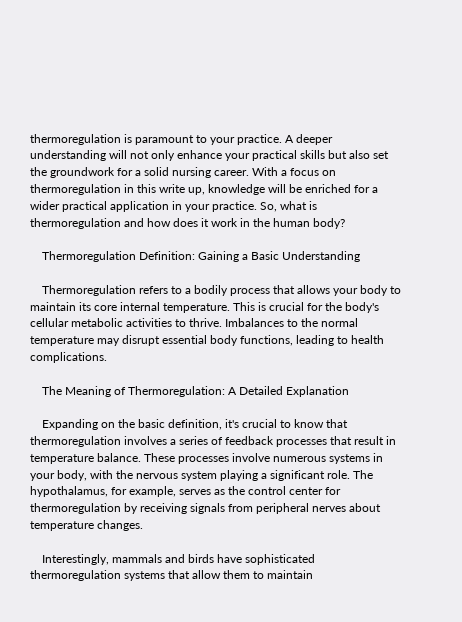thermoregulation is paramount to your practice. A deeper understanding will not only enhance your practical skills but also set the groundwork for a solid nursing career. With a focus on thermoregulation in this write up, knowledge will be enriched for a wider practical application in your practice. So, what is thermoregulation and how does it work in the human body?

    Thermoregulation Definition: Gaining a Basic Understanding

    Thermoregulation refers to a bodily process that allows your body to maintain its core internal temperature. This is crucial for the body's cellular metabolic activities to thrive. Imbalances to the normal temperature may disrupt essential body functions, leading to health complications.

    The Meaning of Thermoregulation: A Detailed Explanation

    Expanding on the basic definition, it's crucial to know that thermoregulation involves a series of feedback processes that result in temperature balance. These processes involve numerous systems in your body, with the nervous system playing a significant role. The hypothalamus, for example, serves as the control center for thermoregulation by receiving signals from peripheral nerves about temperature changes.

    Interestingly, mammals and birds have sophisticated thermoregulation systems that allow them to maintain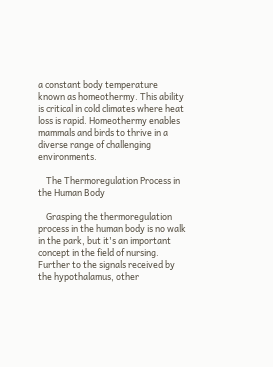a constant body temperature known as homeothermy. This ability is critical in cold climates where heat loss is rapid. Homeothermy enables mammals and birds to thrive in a diverse range of challenging environments.

    The Thermoregulation Process in the Human Body

    Grasping the thermoregulation process in the human body is no walk in the park, but it's an important concept in the field of nursing. Further to the signals received by the hypothalamus, other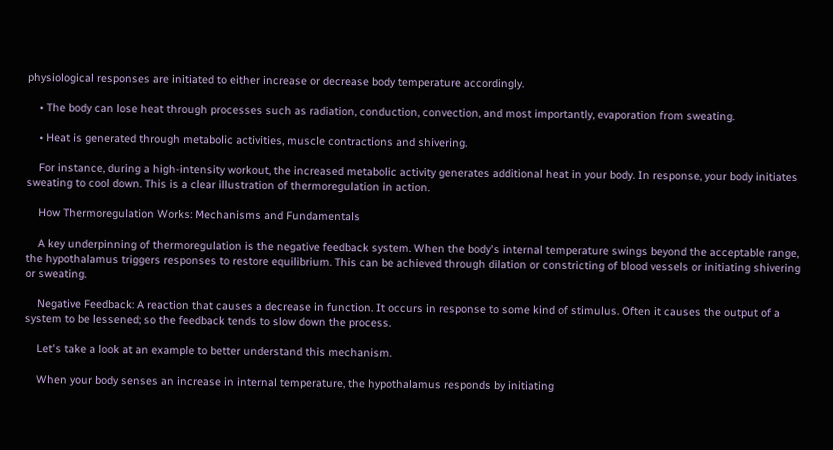physiological responses are initiated to either increase or decrease body temperature accordingly.

    • The body can lose heat through processes such as radiation, conduction, convection, and most importantly, evaporation from sweating.

    • Heat is generated through metabolic activities, muscle contractions and shivering.

    For instance, during a high-intensity workout, the increased metabolic activity generates additional heat in your body. In response, your body initiates sweating to cool down. This is a clear illustration of thermoregulation in action.

    How Thermoregulation Works: Mechanisms and Fundamentals

    A key underpinning of thermoregulation is the negative feedback system. When the body's internal temperature swings beyond the acceptable range, the hypothalamus triggers responses to restore equilibrium. This can be achieved through dilation or constricting of blood vessels or initiating shivering or sweating.

    Negative Feedback: A reaction that causes a decrease in function. It occurs in response to some kind of stimulus. Often it causes the output of a system to be lessened; so the feedback tends to slow down the process.

    Let's take a look at an example to better understand this mechanism.

    When your body senses an increase in internal temperature, the hypothalamus responds by initiating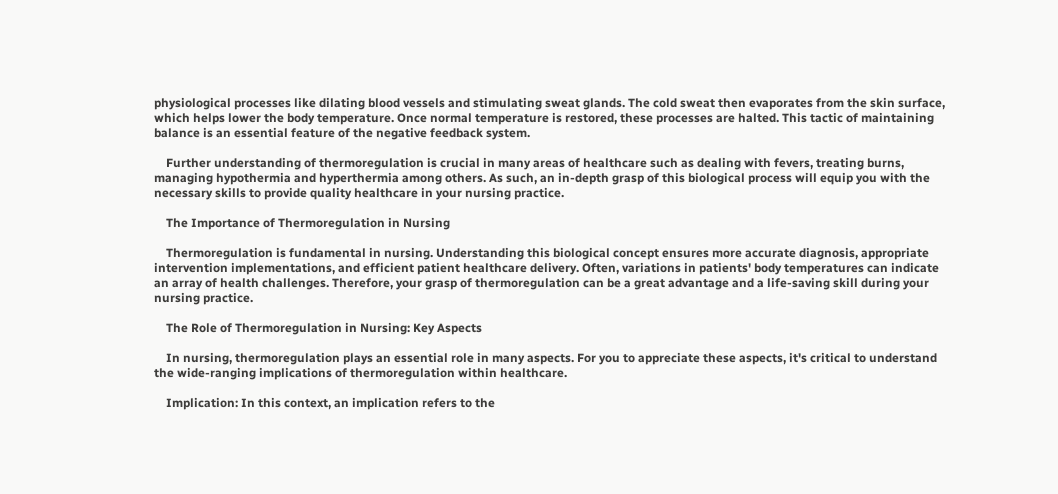physiological processes like dilating blood vessels and stimulating sweat glands. The cold sweat then evaporates from the skin surface, which helps lower the body temperature. Once normal temperature is restored, these processes are halted. This tactic of maintaining balance is an essential feature of the negative feedback system.

    Further understanding of thermoregulation is crucial in many areas of healthcare such as dealing with fevers, treating burns, managing hypothermia and hyperthermia among others. As such, an in-depth grasp of this biological process will equip you with the necessary skills to provide quality healthcare in your nursing practice.

    The Importance of Thermoregulation in Nursing

    Thermoregulation is fundamental in nursing. Understanding this biological concept ensures more accurate diagnosis, appropriate intervention implementations, and efficient patient healthcare delivery. Often, variations in patients' body temperatures can indicate an array of health challenges. Therefore, your grasp of thermoregulation can be a great advantage and a life-saving skill during your nursing practice.

    The Role of Thermoregulation in Nursing: Key Aspects

    In nursing, thermoregulation plays an essential role in many aspects. For you to appreciate these aspects, it's critical to understand the wide-ranging implications of thermoregulation within healthcare.

    Implication: In this context, an implication refers to the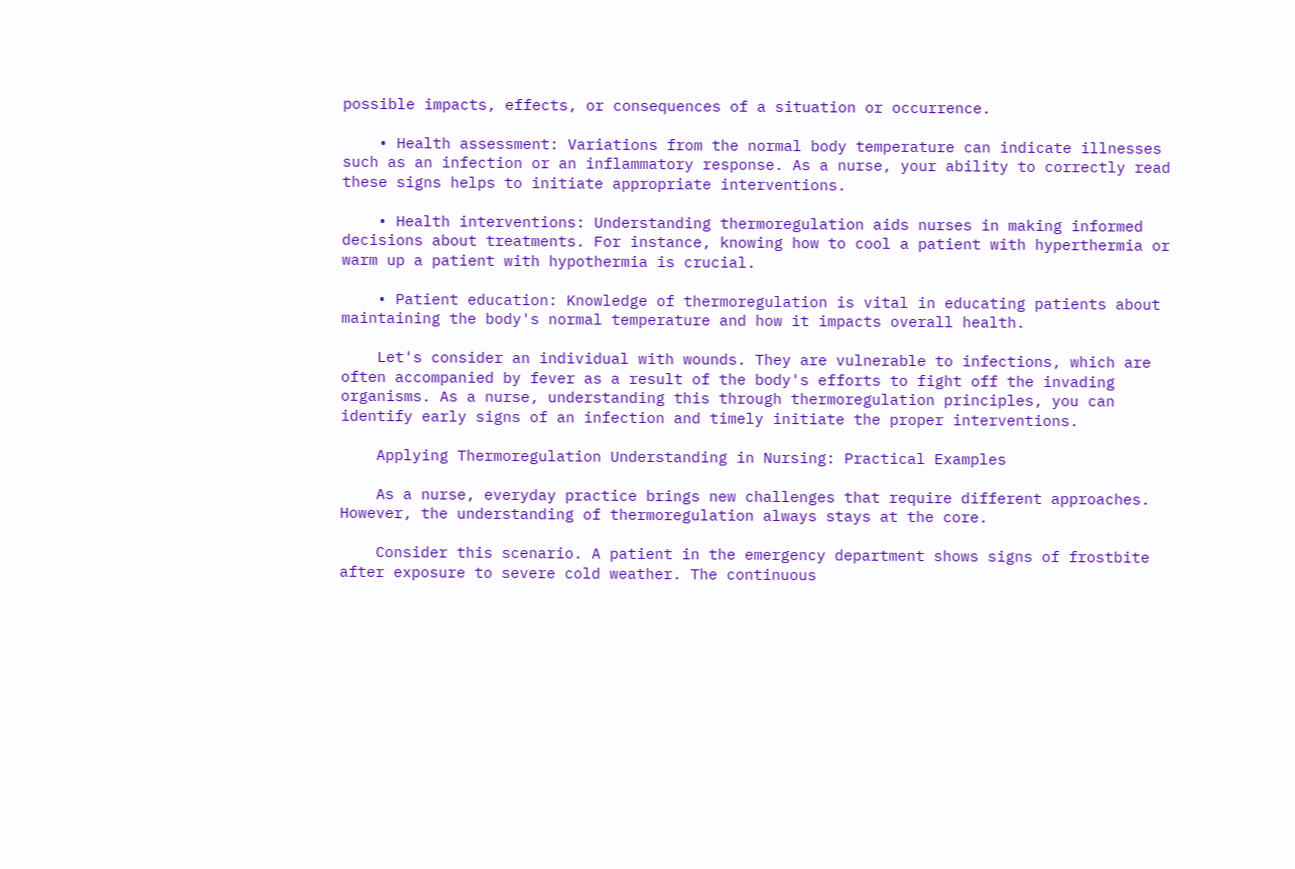possible impacts, effects, or consequences of a situation or occurrence.

    • Health assessment: Variations from the normal body temperature can indicate illnesses such as an infection or an inflammatory response. As a nurse, your ability to correctly read these signs helps to initiate appropriate interventions.

    • Health interventions: Understanding thermoregulation aids nurses in making informed decisions about treatments. For instance, knowing how to cool a patient with hyperthermia or warm up a patient with hypothermia is crucial.

    • Patient education: Knowledge of thermoregulation is vital in educating patients about maintaining the body's normal temperature and how it impacts overall health.

    Let's consider an individual with wounds. They are vulnerable to infections, which are often accompanied by fever as a result of the body's efforts to fight off the invading organisms. As a nurse, understanding this through thermoregulation principles, you can identify early signs of an infection and timely initiate the proper interventions.

    Applying Thermoregulation Understanding in Nursing: Practical Examples

    As a nurse, everyday practice brings new challenges that require different approaches. However, the understanding of thermoregulation always stays at the core.

    Consider this scenario. A patient in the emergency department shows signs of frostbite after exposure to severe cold weather. The continuous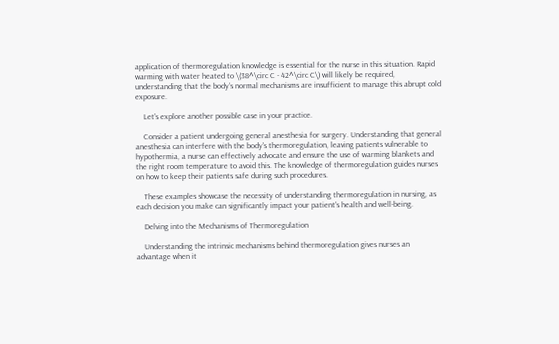application of thermoregulation knowledge is essential for the nurse in this situation. Rapid warming with water heated to \(38^\circ C - 42^\circ C\) will likely be required, understanding that the body’s normal mechanisms are insufficient to manage this abrupt cold exposure.

    Let's explore another possible case in your practice.

    Consider a patient undergoing general anesthesia for surgery. Understanding that general anesthesia can interfere with the body's thermoregulation, leaving patients vulnerable to hypothermia, a nurse can effectively advocate and ensure the use of warming blankets and the right room temperature to avoid this. The knowledge of thermoregulation guides nurses on how to keep their patients safe during such procedures.

    These examples showcase the necessity of understanding thermoregulation in nursing, as each decision you make can significantly impact your patient's health and well-being.

    Delving into the Mechanisms of Thermoregulation

    Understanding the intrinsic mechanisms behind thermoregulation gives nurses an advantage when it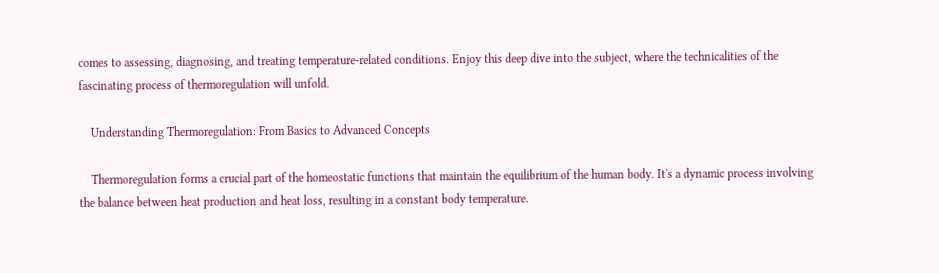comes to assessing, diagnosing, and treating temperature-related conditions. Enjoy this deep dive into the subject, where the technicalities of the fascinating process of thermoregulation will unfold.

    Understanding Thermoregulation: From Basics to Advanced Concepts

    Thermoregulation forms a crucial part of the homeostatic functions that maintain the equilibrium of the human body. It's a dynamic process involving the balance between heat production and heat loss, resulting in a constant body temperature.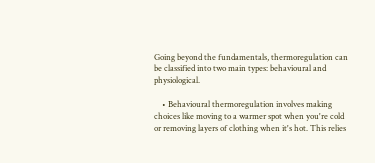Going beyond the fundamentals, thermoregulation can be classified into two main types: behavioural and physiological.

    • Behavioural thermoregulation involves making choices like moving to a warmer spot when you're cold or removing layers of clothing when it's hot. This relies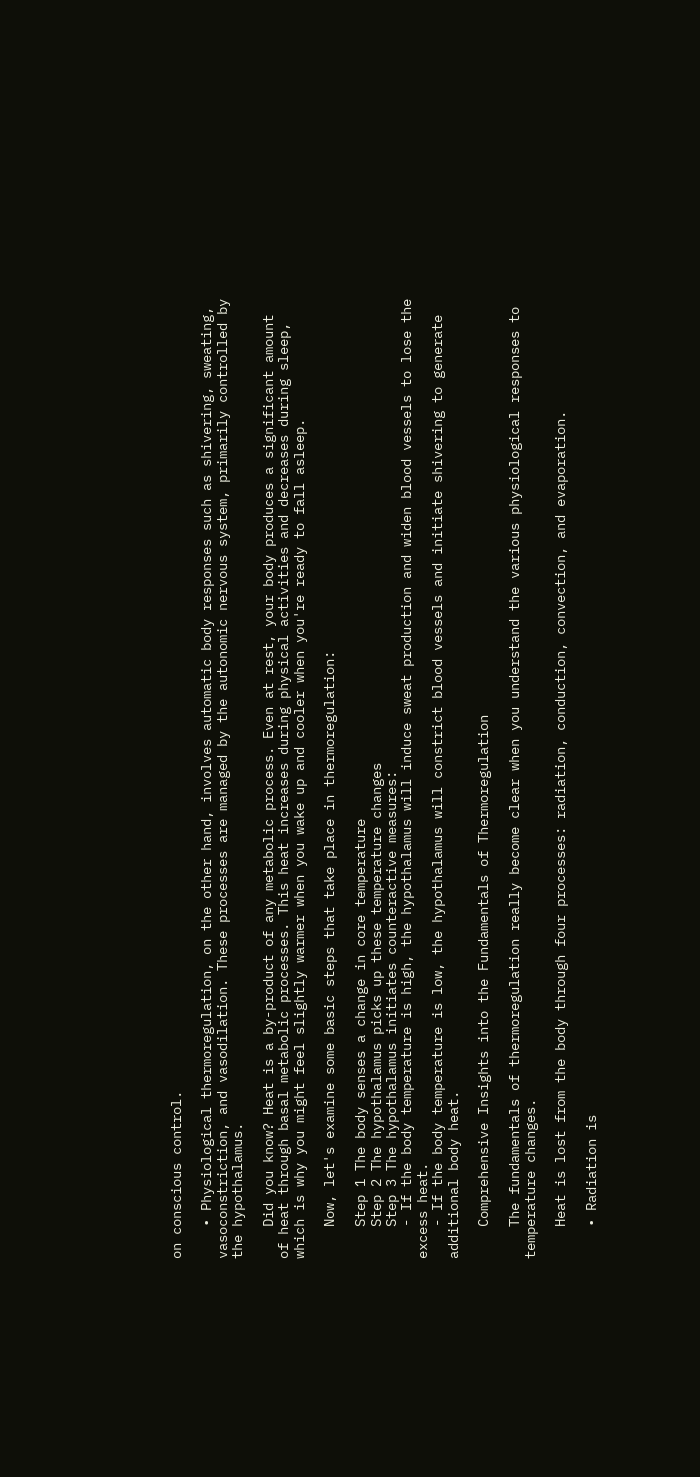on conscious control.

    • Physiological thermoregulation, on the other hand, involves automatic body responses such as shivering, sweating, vasoconstriction, and vasodilation. These processes are managed by the autonomic nervous system, primarily controlled by the hypothalamus.

    Did you know? Heat is a by-product of any metabolic process. Even at rest, your body produces a significant amount of heat through basal metabolic processes. This heat increases during physical activities and decreases during sleep, which is why you might feel slightly warmer when you wake up and cooler when you're ready to fall asleep.

    Now, let's examine some basic steps that take place in thermoregulation:

    Step 1 The body senses a change in core temperature
    Step 2 The hypothalamus picks up these temperature changes
    Step 3 The hypothalamus initiates counteractive measures:
    - If the body temperature is high, the hypothalamus will induce sweat production and widen blood vessels to lose the excess heat.
    - If the body temperature is low, the hypothalamus will constrict blood vessels and initiate shivering to generate additional body heat.

    Comprehensive Insights into the Fundamentals of Thermoregulation

    The fundamentals of thermoregulation really become clear when you understand the various physiological responses to temperature changes.

    Heat is lost from the body through four processes: radiation, conduction, convection, and evaporation.

    • Radiation is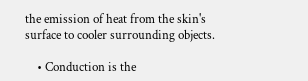the emission of heat from the skin's surface to cooler surrounding objects.

    • Conduction is the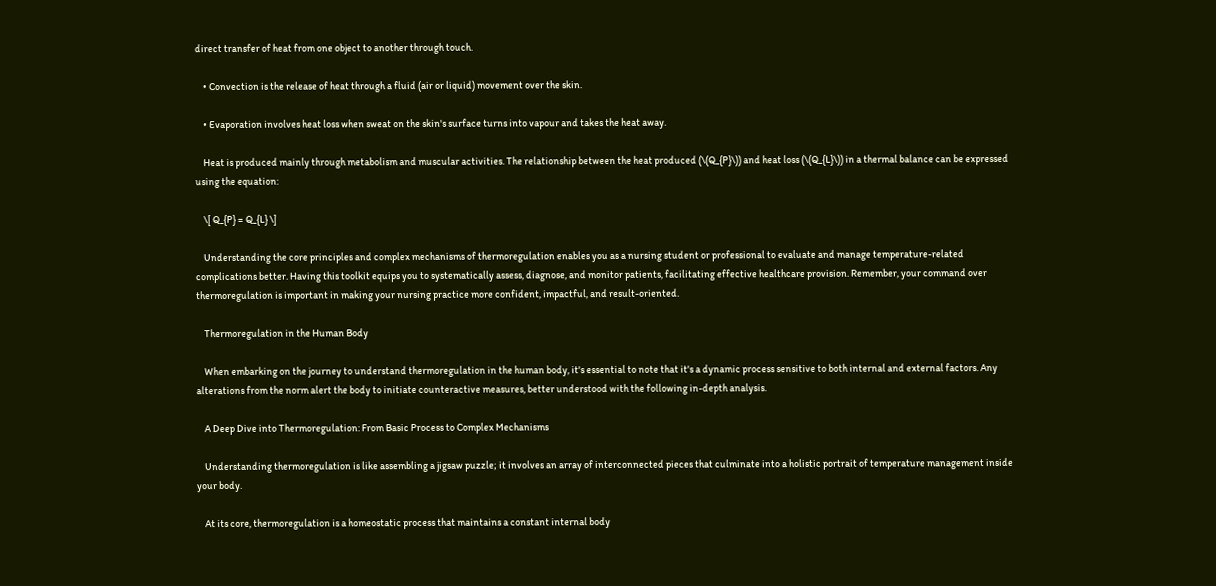direct transfer of heat from one object to another through touch.

    • Convection is the release of heat through a fluid (air or liquid) movement over the skin.

    • Evaporation involves heat loss when sweat on the skin's surface turns into vapour and takes the heat away.

    Heat is produced mainly through metabolism and muscular activities. The relationship between the heat produced (\(Q_{P}\)) and heat loss (\(Q_{L}\)) in a thermal balance can be expressed using the equation:

    \[ Q_{P} = Q_{L} \]

    Understanding the core principles and complex mechanisms of thermoregulation enables you as a nursing student or professional to evaluate and manage temperature-related complications better. Having this toolkit equips you to systematically assess, diagnose, and monitor patients, facilitating effective healthcare provision. Remember, your command over thermoregulation is important in making your nursing practice more confident, impactful, and result-oriented.

    Thermoregulation in the Human Body

    When embarking on the journey to understand thermoregulation in the human body, it's essential to note that it's a dynamic process sensitive to both internal and external factors. Any alterations from the norm alert the body to initiate counteractive measures, better understood with the following in-depth analysis.

    A Deep Dive into Thermoregulation: From Basic Process to Complex Mechanisms

    Understanding thermoregulation is like assembling a jigsaw puzzle; it involves an array of interconnected pieces that culminate into a holistic portrait of temperature management inside your body.

    At its core, thermoregulation is a homeostatic process that maintains a constant internal body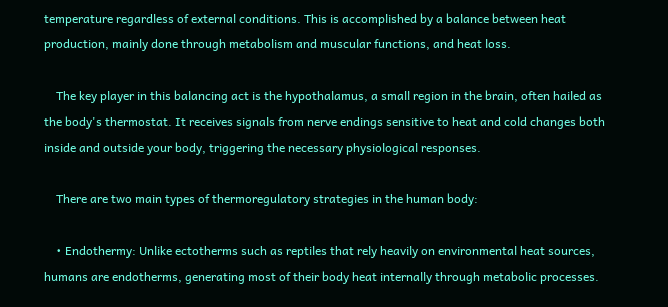temperature regardless of external conditions. This is accomplished by a balance between heat production, mainly done through metabolism and muscular functions, and heat loss.

    The key player in this balancing act is the hypothalamus, a small region in the brain, often hailed as the body's thermostat. It receives signals from nerve endings sensitive to heat and cold changes both inside and outside your body, triggering the necessary physiological responses.

    There are two main types of thermoregulatory strategies in the human body:

    • Endothermy: Unlike ectotherms such as reptiles that rely heavily on environmental heat sources, humans are endotherms, generating most of their body heat internally through metabolic processes.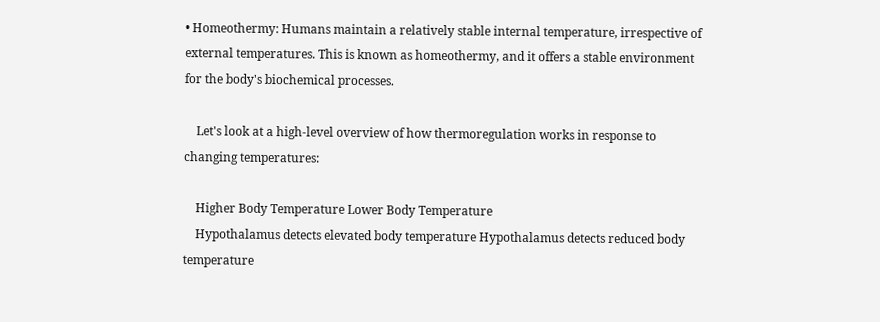• Homeothermy: Humans maintain a relatively stable internal temperature, irrespective of external temperatures. This is known as homeothermy, and it offers a stable environment for the body's biochemical processes.

    Let's look at a high-level overview of how thermoregulation works in response to changing temperatures:

    Higher Body Temperature Lower Body Temperature
    Hypothalamus detects elevated body temperature Hypothalamus detects reduced body temperature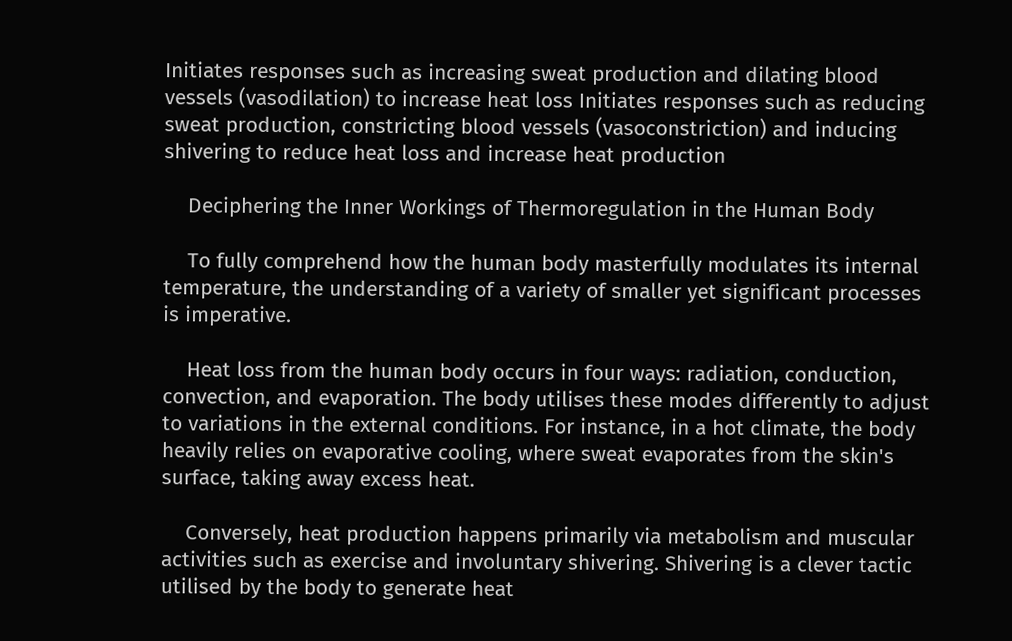Initiates responses such as increasing sweat production and dilating blood vessels (vasodilation) to increase heat loss Initiates responses such as reducing sweat production, constricting blood vessels (vasoconstriction) and inducing shivering to reduce heat loss and increase heat production

    Deciphering the Inner Workings of Thermoregulation in the Human Body

    To fully comprehend how the human body masterfully modulates its internal temperature, the understanding of a variety of smaller yet significant processes is imperative.

    Heat loss from the human body occurs in four ways: radiation, conduction, convection, and evaporation. The body utilises these modes differently to adjust to variations in the external conditions. For instance, in a hot climate, the body heavily relies on evaporative cooling, where sweat evaporates from the skin's surface, taking away excess heat.

    Conversely, heat production happens primarily via metabolism and muscular activities such as exercise and involuntary shivering. Shivering is a clever tactic utilised by the body to generate heat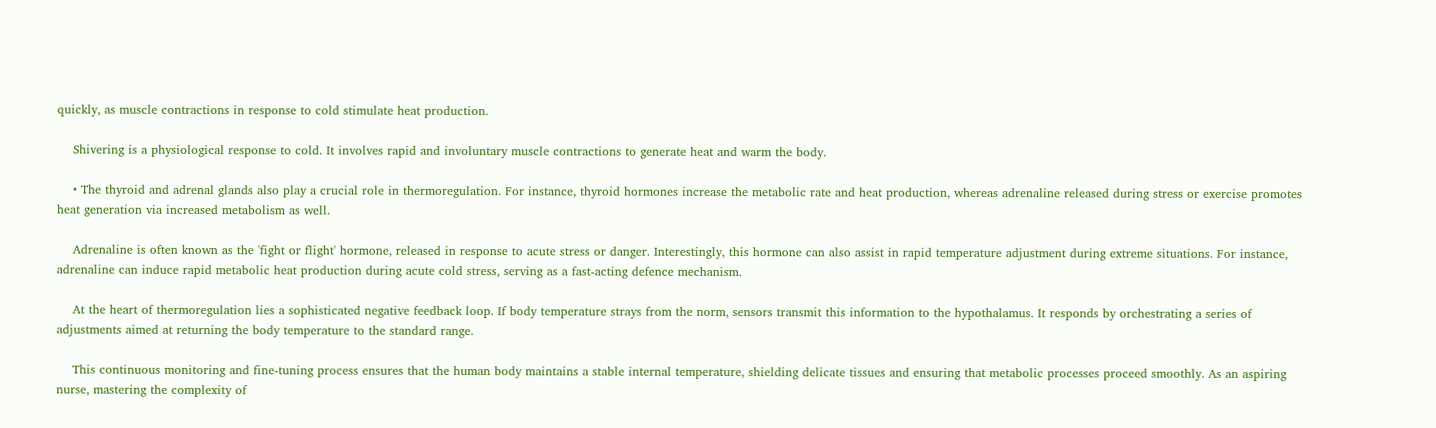quickly, as muscle contractions in response to cold stimulate heat production.

    Shivering is a physiological response to cold. It involves rapid and involuntary muscle contractions to generate heat and warm the body.

    • The thyroid and adrenal glands also play a crucial role in thermoregulation. For instance, thyroid hormones increase the metabolic rate and heat production, whereas adrenaline released during stress or exercise promotes heat generation via increased metabolism as well.

    Adrenaline is often known as the 'fight or flight' hormone, released in response to acute stress or danger. Interestingly, this hormone can also assist in rapid temperature adjustment during extreme situations. For instance, adrenaline can induce rapid metabolic heat production during acute cold stress, serving as a fast-acting defence mechanism.

    At the heart of thermoregulation lies a sophisticated negative feedback loop. If body temperature strays from the norm, sensors transmit this information to the hypothalamus. It responds by orchestrating a series of adjustments aimed at returning the body temperature to the standard range.

    This continuous monitoring and fine-tuning process ensures that the human body maintains a stable internal temperature, shielding delicate tissues and ensuring that metabolic processes proceed smoothly. As an aspiring nurse, mastering the complexity of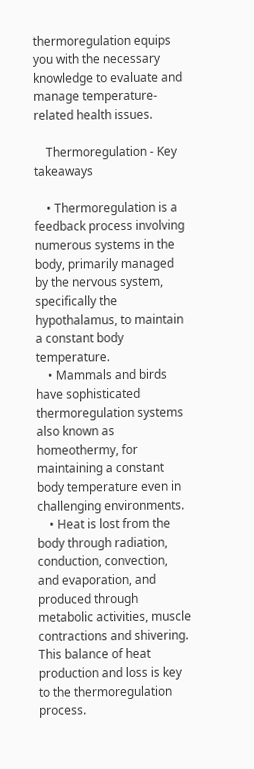thermoregulation equips you with the necessary knowledge to evaluate and manage temperature-related health issues.

    Thermoregulation - Key takeaways

    • Thermoregulation is a feedback process involving numerous systems in the body, primarily managed by the nervous system, specifically the hypothalamus, to maintain a constant body temperature.
    • Mammals and birds have sophisticated thermoregulation systems also known as homeothermy, for maintaining a constant body temperature even in challenging environments.
    • Heat is lost from the body through radiation, conduction, convection, and evaporation, and produced through metabolic activities, muscle contractions and shivering. This balance of heat production and loss is key to the thermoregulation process.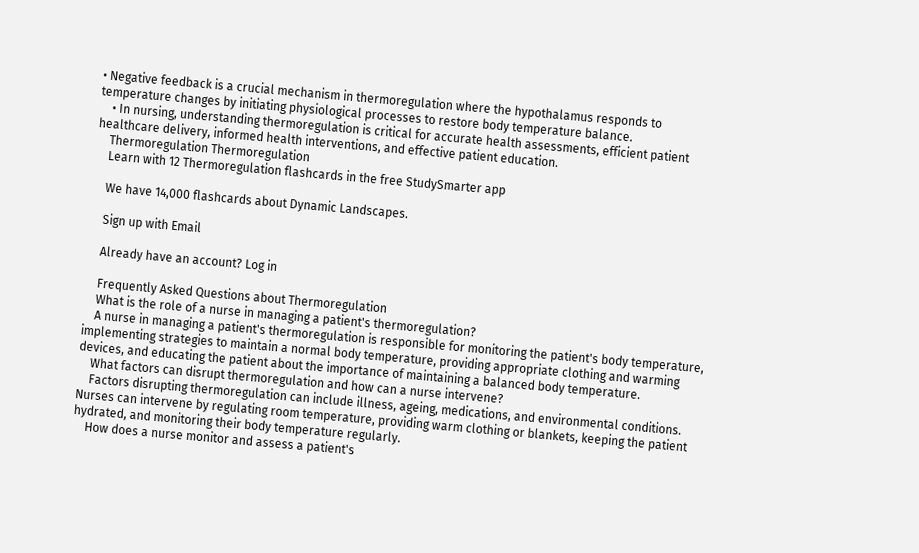• Negative feedback is a crucial mechanism in thermoregulation where the hypothalamus responds to temperature changes by initiating physiological processes to restore body temperature balance.
    • In nursing, understanding thermoregulation is critical for accurate health assessments, efficient patient healthcare delivery, informed health interventions, and effective patient education.
    Thermoregulation Thermoregulation
    Learn with 12 Thermoregulation flashcards in the free StudySmarter app

    We have 14,000 flashcards about Dynamic Landscapes.

    Sign up with Email

    Already have an account? Log in

    Frequently Asked Questions about Thermoregulation
    What is the role of a nurse in managing a patient's thermoregulation?
    A nurse in managing a patient's thermoregulation is responsible for monitoring the patient's body temperature, implementing strategies to maintain a normal body temperature, providing appropriate clothing and warming devices, and educating the patient about the importance of maintaining a balanced body temperature.
    What factors can disrupt thermoregulation and how can a nurse intervene?
    Factors disrupting thermoregulation can include illness, ageing, medications, and environmental conditions. Nurses can intervene by regulating room temperature, providing warm clothing or blankets, keeping the patient hydrated, and monitoring their body temperature regularly.
    How does a nurse monitor and assess a patient's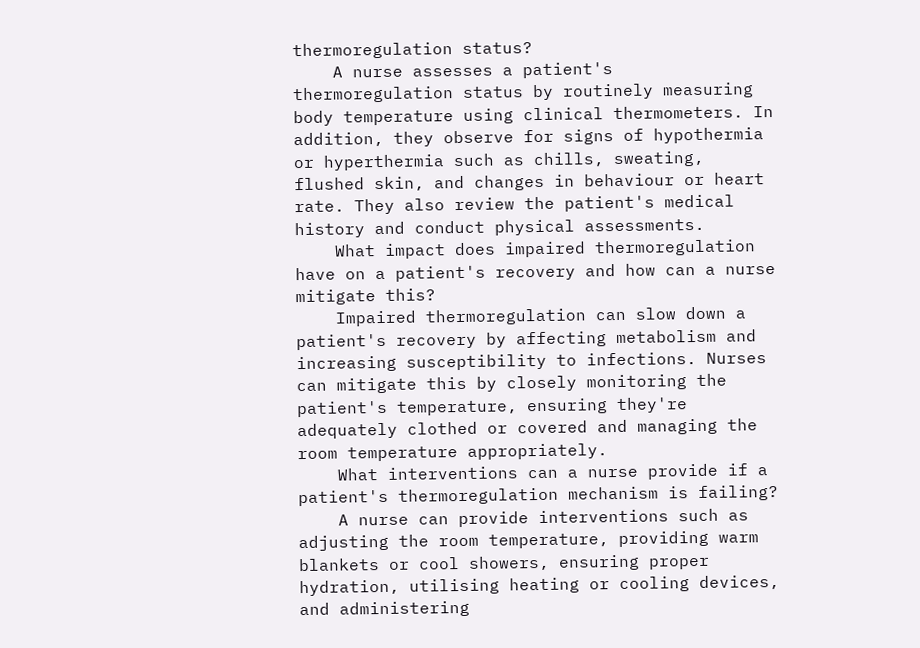thermoregulation status?
    A nurse assesses a patient's thermoregulation status by routinely measuring body temperature using clinical thermometers. In addition, they observe for signs of hypothermia or hyperthermia such as chills, sweating, flushed skin, and changes in behaviour or heart rate. They also review the patient's medical history and conduct physical assessments.
    What impact does impaired thermoregulation have on a patient's recovery and how can a nurse mitigate this?
    Impaired thermoregulation can slow down a patient's recovery by affecting metabolism and increasing susceptibility to infections. Nurses can mitigate this by closely monitoring the patient's temperature, ensuring they're adequately clothed or covered and managing the room temperature appropriately.
    What interventions can a nurse provide if a patient's thermoregulation mechanism is failing?
    A nurse can provide interventions such as adjusting the room temperature, providing warm blankets or cool showers, ensuring proper hydration, utilising heating or cooling devices, and administering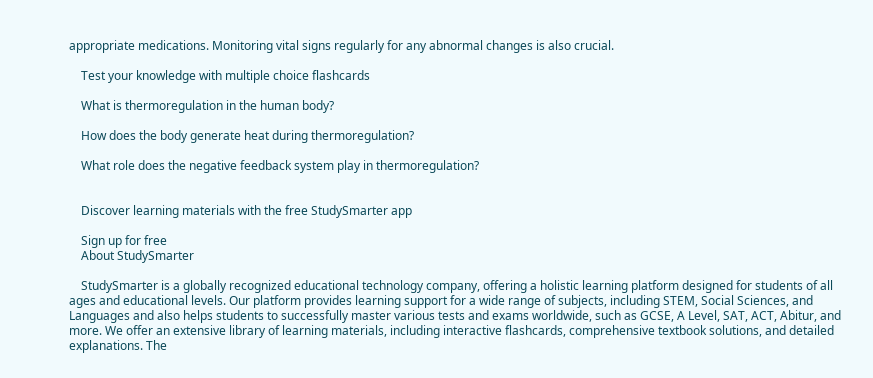appropriate medications. Monitoring vital signs regularly for any abnormal changes is also crucial.

    Test your knowledge with multiple choice flashcards

    What is thermoregulation in the human body?

    How does the body generate heat during thermoregulation?

    What role does the negative feedback system play in thermoregulation?


    Discover learning materials with the free StudySmarter app

    Sign up for free
    About StudySmarter

    StudySmarter is a globally recognized educational technology company, offering a holistic learning platform designed for students of all ages and educational levels. Our platform provides learning support for a wide range of subjects, including STEM, Social Sciences, and Languages and also helps students to successfully master various tests and exams worldwide, such as GCSE, A Level, SAT, ACT, Abitur, and more. We offer an extensive library of learning materials, including interactive flashcards, comprehensive textbook solutions, and detailed explanations. The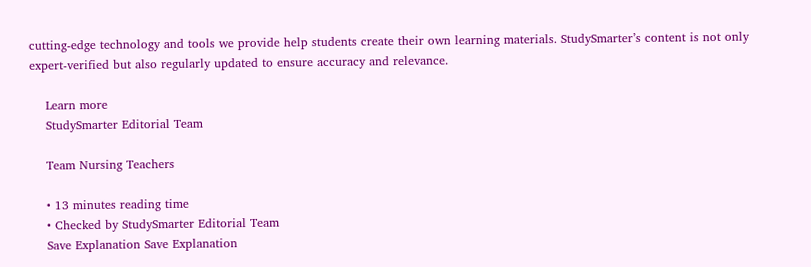cutting-edge technology and tools we provide help students create their own learning materials. StudySmarter’s content is not only expert-verified but also regularly updated to ensure accuracy and relevance.

    Learn more
    StudySmarter Editorial Team

    Team Nursing Teachers

    • 13 minutes reading time
    • Checked by StudySmarter Editorial Team
    Save Explanation Save Explanation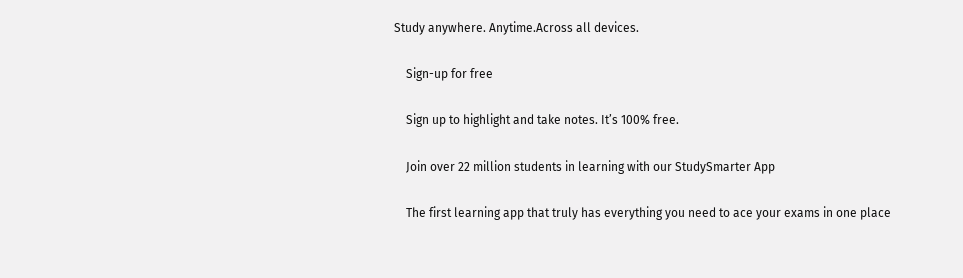Study anywhere. Anytime.Across all devices.

    Sign-up for free

    Sign up to highlight and take notes. It’s 100% free.

    Join over 22 million students in learning with our StudySmarter App

    The first learning app that truly has everything you need to ace your exams in one place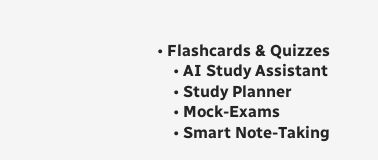• Flashcards & Quizzes
    • AI Study Assistant
    • Study Planner
    • Mock-Exams
    • Smart Note-Taking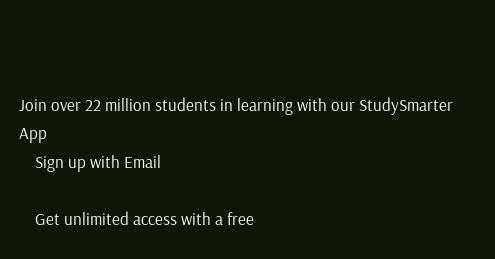Join over 22 million students in learning with our StudySmarter App
    Sign up with Email

    Get unlimited access with a free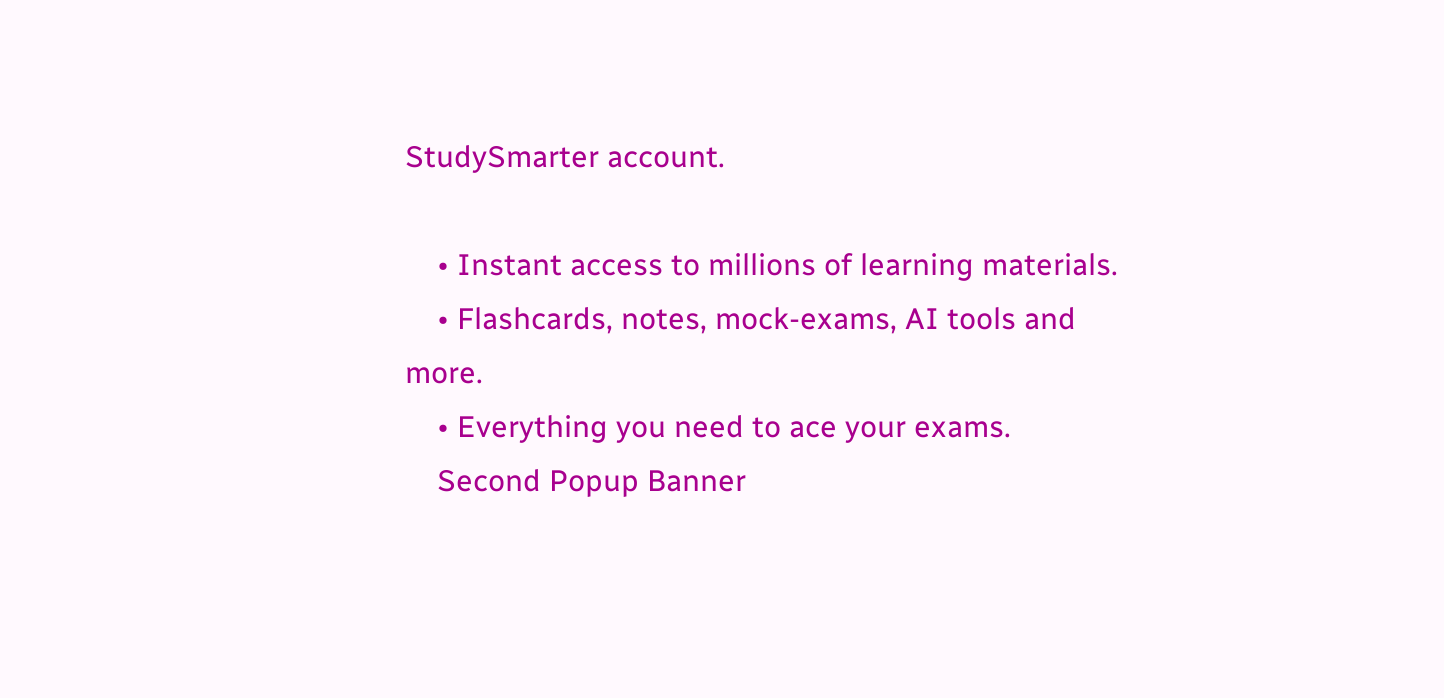StudySmarter account.

    • Instant access to millions of learning materials.
    • Flashcards, notes, mock-exams, AI tools and more.
    • Everything you need to ace your exams.
    Second Popup Banner